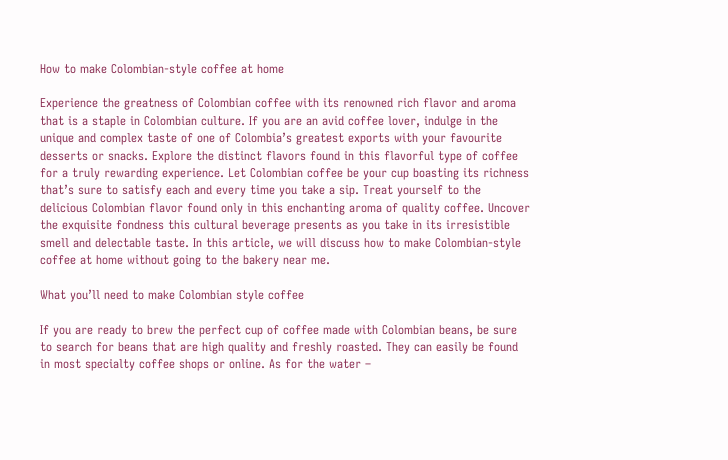How to make Colombian-style coffee at home

Experience the greatness of Colombian coffee with its renowned rich flavor and aroma that is a staple in Colombian culture. If you are an avid coffee lover, indulge in the unique and complex taste of one of Colombia’s greatest exports with your favourite desserts or snacks. Explore the distinct flavors found in this flavorful type of coffee for a truly rewarding experience. Let Colombian coffee be your cup boasting its richness that’s sure to satisfy each and every time you take a sip. Treat yourself to the delicious Colombian flavor found only in this enchanting aroma of quality coffee. Uncover the exquisite fondness this cultural beverage presents as you take in its irresistible smell and delectable taste. In this article, we will discuss how to make Colombian-style coffee at home without going to the bakery near me.

What you’ll need to make Colombian style coffee

If you are ready to brew the perfect cup of coffee made with Colombian beans, be sure to search for beans that are high quality and freshly roasted. They can easily be found in most specialty coffee shops or online. As for the water –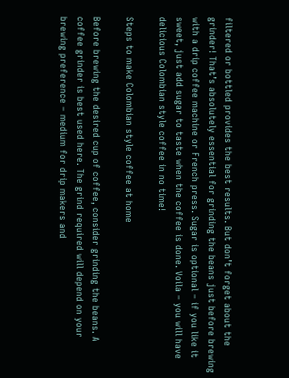filtered or bottled provides the best results. But don’t forget about the grinder! That’s absolutely essential for grinding the beans just before brewing with a drip coffee machine or French press. Sugar is optional – if you like it sweet, just add sugar to taste when the coffee is done. Voila – you will have delicious Colombian style coffee in no time!

Steps to make Colombian style coffee at home

Before brewing the desired cup of coffee, consider grinding the beans. A coffee grinder is best used here. The grind required will depend on your brewing preference – medium for drip makers and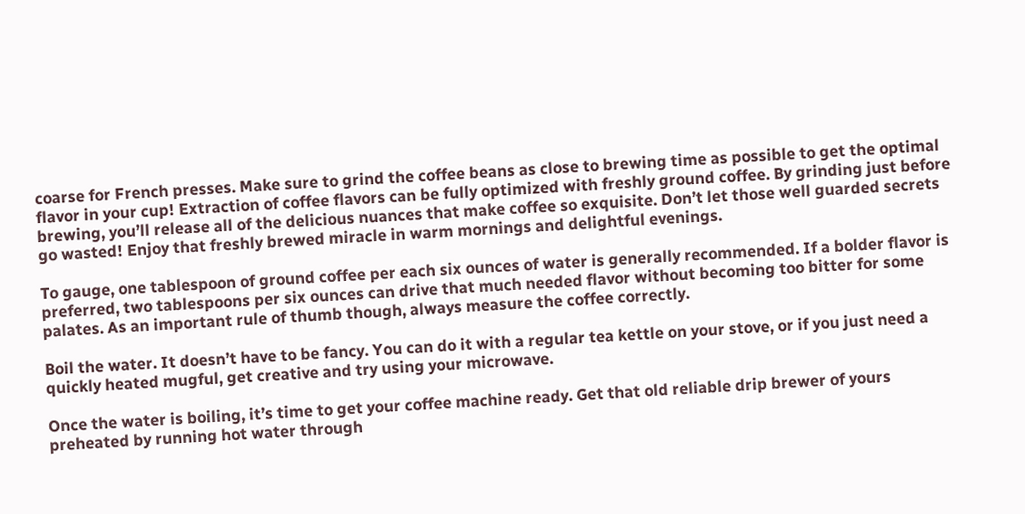coarse for French presses. Make sure to grind the coffee beans as close to brewing time as possible to get the optimal flavor in your cup! Extraction of coffee flavors can be fully optimized with freshly ground coffee. By grinding just before brewing, you’ll release all of the delicious nuances that make coffee so exquisite. Don’t let those well guarded secrets go wasted! Enjoy that freshly brewed miracle in warm mornings and delightful evenings.

To gauge, one tablespoon of ground coffee per each six ounces of water is generally recommended. If a bolder flavor is preferred, two tablespoons per six ounces can drive that much needed flavor without becoming too bitter for some palates. As an important rule of thumb though, always measure the coffee correctly.

Boil the water. It doesn’t have to be fancy. You can do it with a regular tea kettle on your stove, or if you just need a quickly heated mugful, get creative and try using your microwave.

Once the water is boiling, it’s time to get your coffee machine ready. Get that old reliable drip brewer of yours preheated by running hot water through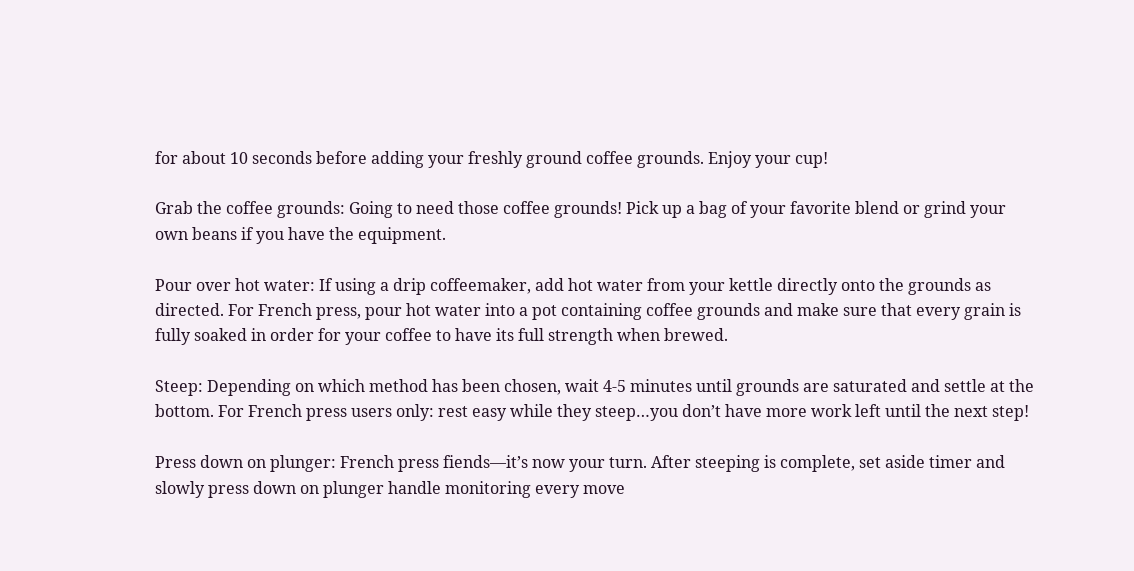for about 10 seconds before adding your freshly ground coffee grounds. Enjoy your cup!

Grab the coffee grounds: Going to need those coffee grounds! Pick up a bag of your favorite blend or grind your own beans if you have the equipment.

Pour over hot water: If using a drip coffeemaker, add hot water from your kettle directly onto the grounds as directed. For French press, pour hot water into a pot containing coffee grounds and make sure that every grain is fully soaked in order for your coffee to have its full strength when brewed.

Steep: Depending on which method has been chosen, wait 4-5 minutes until grounds are saturated and settle at the bottom. For French press users only: rest easy while they steep…you don’t have more work left until the next step!

Press down on plunger: French press fiends—it’s now your turn. After steeping is complete, set aside timer and slowly press down on plunger handle monitoring every move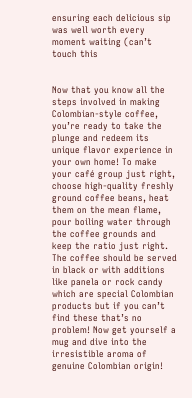ensuring each delicious sip was well worth every moment waiting (can’t touch this


Now that you know all the steps involved in making Colombian-style coffee, you’re ready to take the plunge and redeem its unique flavor experience in your own home! To make your café group just right, choose high-quality freshly ground coffee beans, heat them on the mean flame, pour boiling water through the coffee grounds and keep the ratio just right. The coffee should be served in black or with additions like panela or rock candy which are special Colombian products but if you can’t find these that’s no problem! Now get yourself a mug and dive into the irresistible aroma of genuine Colombian origin!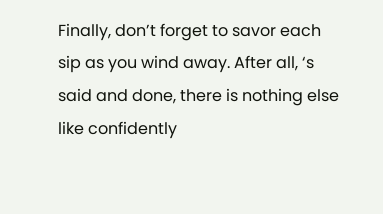Finally, don’t forget to savor each sip as you wind away. After all, ‘s said and done, there is nothing else like confidently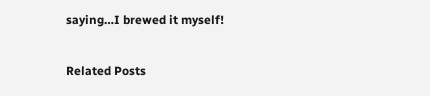saying…I brewed it myself!

Related Posts